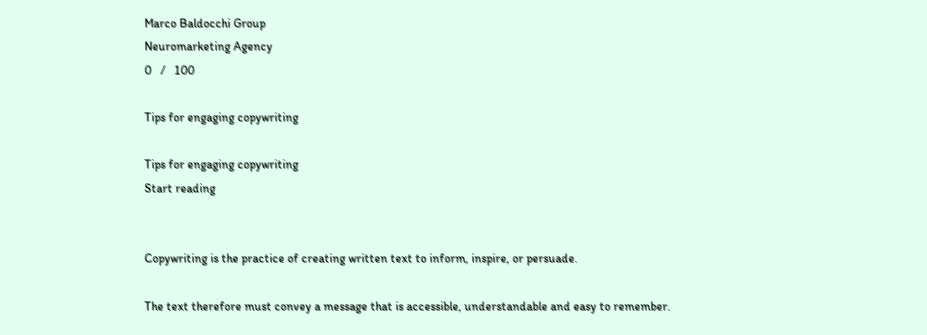Marco Baldocchi Group
Neuromarketing Agency
0   /   100

Tips for engaging copywriting

Tips for engaging copywriting
Start reading


Copywriting is the practice of creating written text to inform, inspire, or persuade.

The text therefore must convey a message that is accessible, understandable and easy to remember.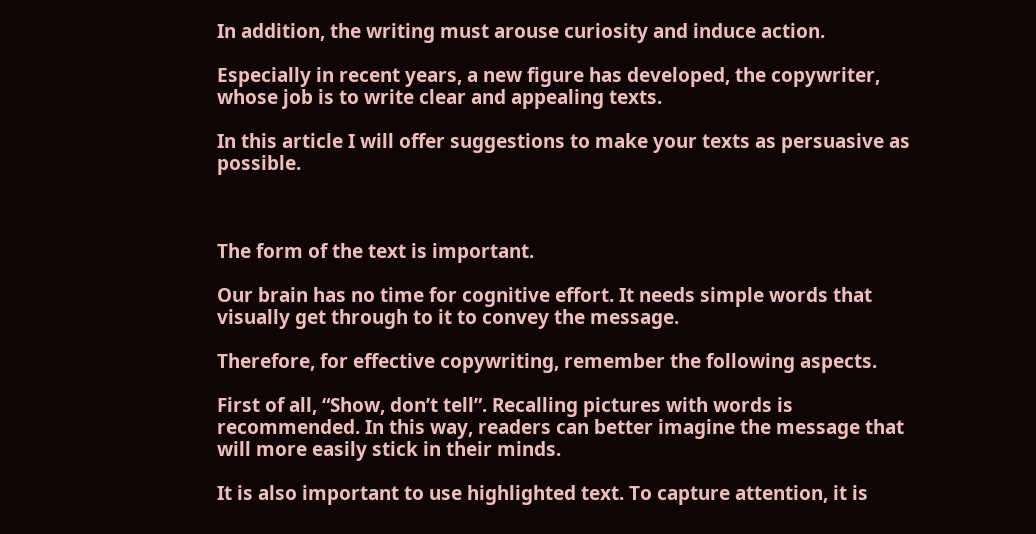In addition, the writing must arouse curiosity and induce action.

Especially in recent years, a new figure has developed, the copywriter, whose job is to write clear and appealing texts.

In this article I will offer suggestions to make your texts as persuasive as possible.



The form of the text is important.

Our brain has no time for cognitive effort. It needs simple words that visually get through to it to convey the message.

Therefore, for effective copywriting, remember the following aspects.

First of all, “Show, don’t tell”. Recalling pictures with words is recommended. In this way, readers can better imagine the message that will more easily stick in their minds.

It is also important to use highlighted text. To capture attention, it is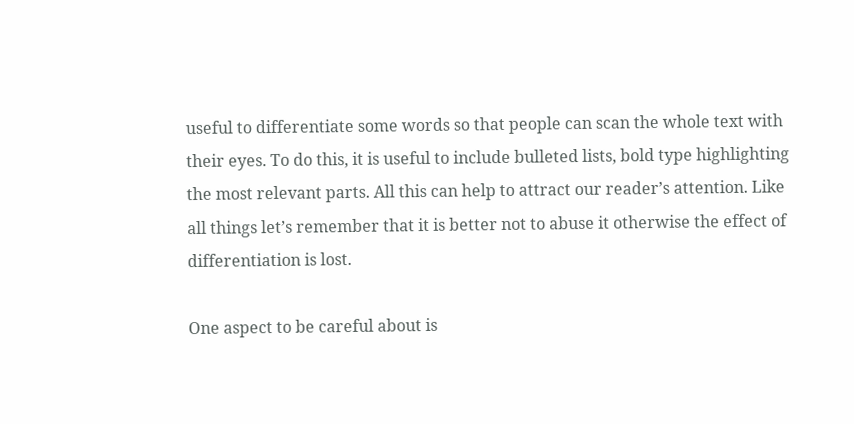useful to differentiate some words so that people can scan the whole text with their eyes. To do this, it is useful to include bulleted lists, bold type highlighting the most relevant parts. All this can help to attract our reader’s attention. Like all things let’s remember that it is better not to abuse it otherwise the effect of differentiation is lost.

One aspect to be careful about is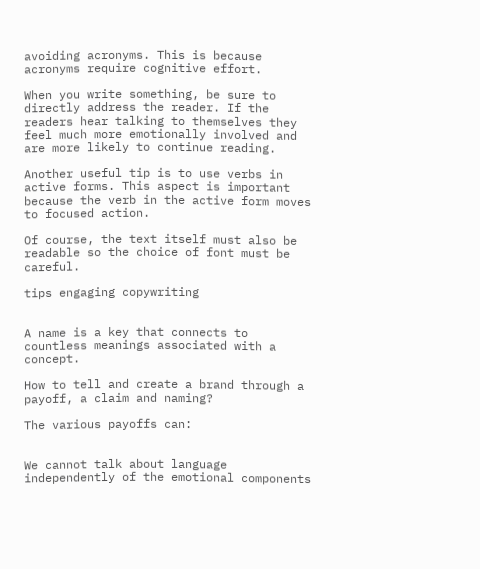avoiding acronyms. This is because acronyms require cognitive effort.

When you write something, be sure to directly address the reader. If the readers hear talking to themselves they feel much more emotionally involved and are more likely to continue reading.

Another useful tip is to use verbs in active forms. This aspect is important because the verb in the active form moves to focused action.

Of course, the text itself must also be readable so the choice of font must be careful.

tips engaging copywriting


A name is a key that connects to countless meanings associated with a concept.

How to tell and create a brand through a payoff, a claim and naming?

The various payoffs can:


We cannot talk about language independently of the emotional components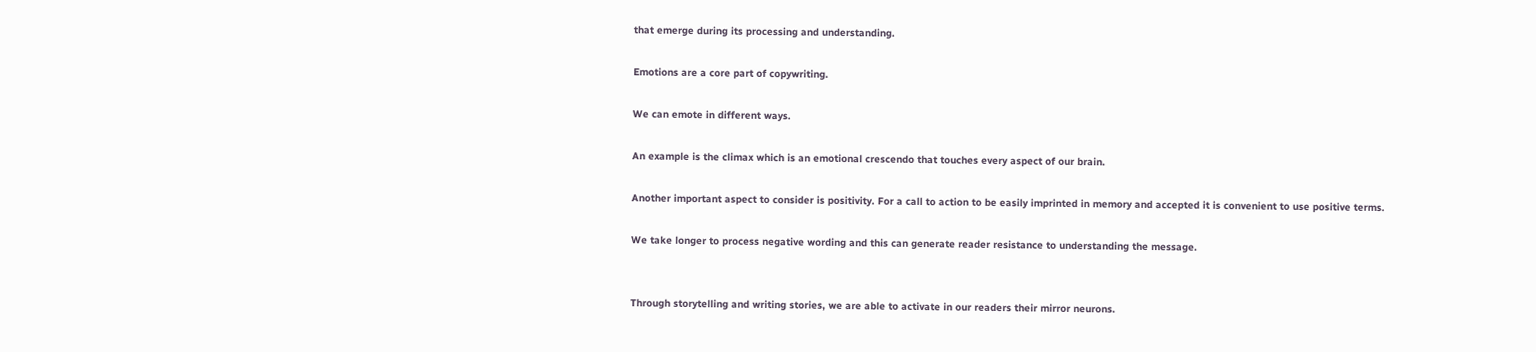that emerge during its processing and understanding.

Emotions are a core part of copywriting.

We can emote in different ways.

An example is the climax which is an emotional crescendo that touches every aspect of our brain.

Another important aspect to consider is positivity. For a call to action to be easily imprinted in memory and accepted it is convenient to use positive terms.

We take longer to process negative wording and this can generate reader resistance to understanding the message.


Through storytelling and writing stories, we are able to activate in our readers their mirror neurons.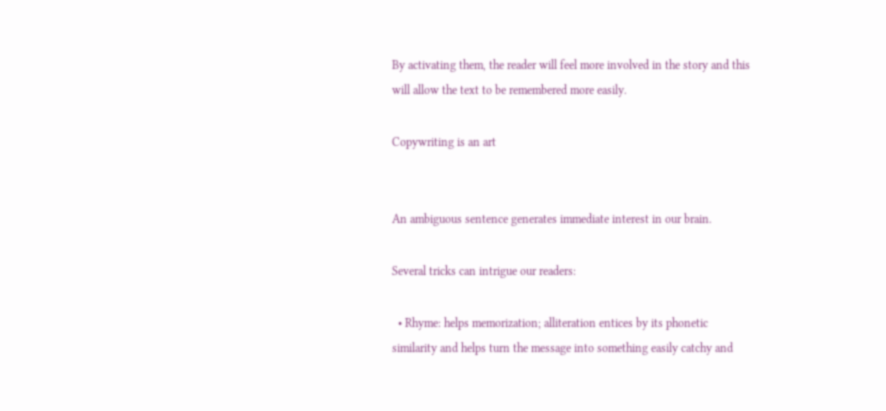By activating them, the reader will feel more involved in the story and this will allow the text to be remembered more easily.

Copywriting is an art


An ambiguous sentence generates immediate interest in our brain.

Several tricks can intrigue our readers:

  • Rhyme: helps memorization; alliteration entices by its phonetic similarity and helps turn the message into something easily catchy and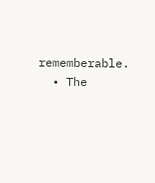rememberable.
  • The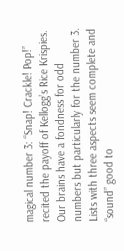magical number 3: “Snap! Crackle! Pop!” recited the payoff of Kellogg’s Rice Krispies. Our brains have a fondness for odd numbers but particularly for the number 3. Lists with three aspects seem complete and “sound” good to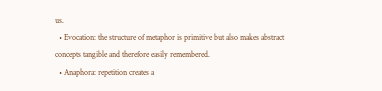us.
  • Evocation: the structure of metaphor is primitive but also makes abstract concepts tangible and therefore easily remembered.
  • Anaphora: repetition creates a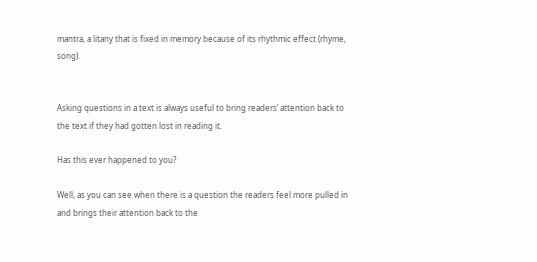mantra, a litany that is fixed in memory because of its rhythmic effect (rhyme, song).


Asking questions in a text is always useful to bring readers’ attention back to the text if they had gotten lost in reading it.

Has this ever happened to you?

Well, as you can see when there is a question the readers feel more pulled in and brings their attention back to the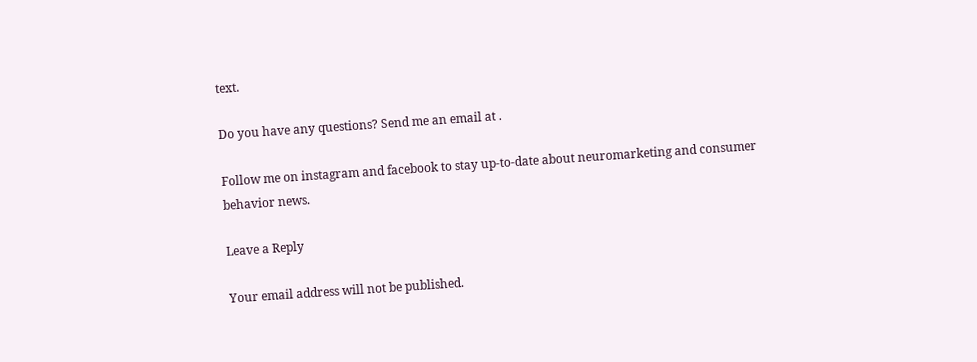text.

Do you have any questions? Send me an email at .

Follow me on instagram and facebook to stay up-to-date about neuromarketing and consumer behavior news.

Leave a Reply

Your email address will not be published.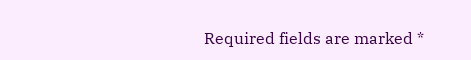Required fields are marked *